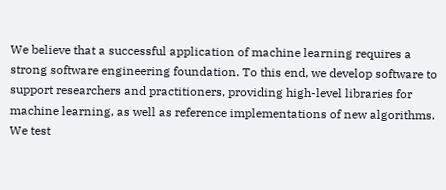We believe that a successful application of machine learning requires a strong software engineering foundation. To this end, we develop software to support researchers and practitioners, providing high-level libraries for machine learning, as well as reference implementations of new algorithms. We test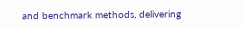and benchmark methods, delivering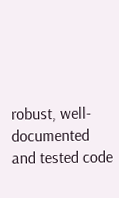robust, well-documented and tested code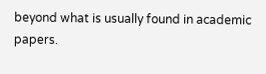beyond what is usually found in academic papers.